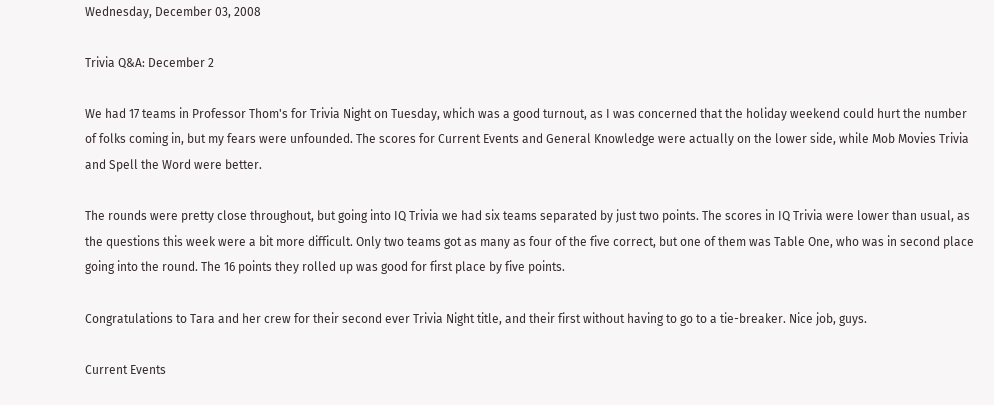Wednesday, December 03, 2008

Trivia Q&A: December 2

We had 17 teams in Professor Thom's for Trivia Night on Tuesday, which was a good turnout, as I was concerned that the holiday weekend could hurt the number of folks coming in, but my fears were unfounded. The scores for Current Events and General Knowledge were actually on the lower side, while Mob Movies Trivia and Spell the Word were better.

The rounds were pretty close throughout, but going into IQ Trivia we had six teams separated by just two points. The scores in IQ Trivia were lower than usual, as the questions this week were a bit more difficult. Only two teams got as many as four of the five correct, but one of them was Table One, who was in second place going into the round. The 16 points they rolled up was good for first place by five points.

Congratulations to Tara and her crew for their second ever Trivia Night title, and their first without having to go to a tie-breaker. Nice job, guys.

Current Events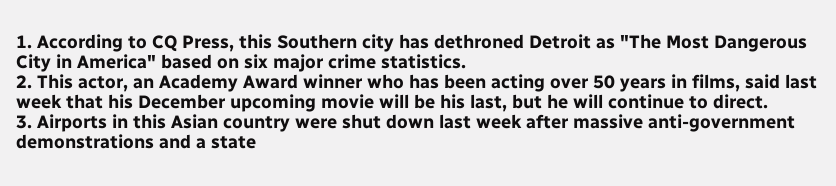1. According to CQ Press, this Southern city has dethroned Detroit as "The Most Dangerous City in America" based on six major crime statistics.
2. This actor, an Academy Award winner who has been acting over 50 years in films, said last week that his December upcoming movie will be his last, but he will continue to direct.
3. Airports in this Asian country were shut down last week after massive anti-government demonstrations and a state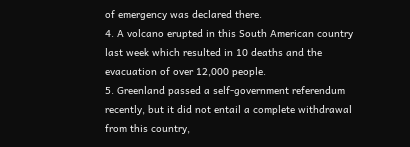of emergency was declared there.
4. A volcano erupted in this South American country last week which resulted in 10 deaths and the evacuation of over 12,000 people.
5. Greenland passed a self-government referendum recently, but it did not entail a complete withdrawal from this country,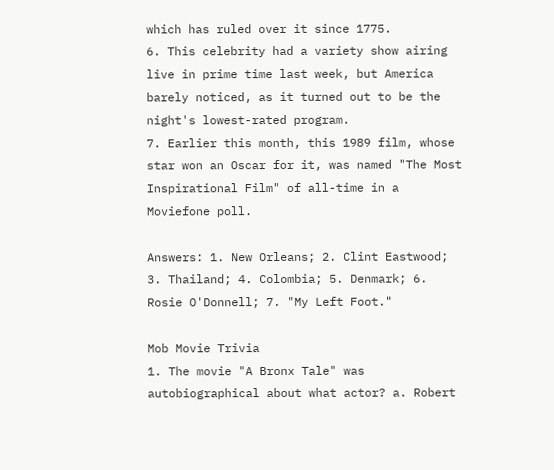which has ruled over it since 1775.
6. This celebrity had a variety show airing live in prime time last week, but America barely noticed, as it turned out to be the night's lowest-rated program.
7. Earlier this month, this 1989 film, whose star won an Oscar for it, was named "The Most Inspirational Film" of all-time in a Moviefone poll.

Answers: 1. New Orleans; 2. Clint Eastwood; 3. Thailand; 4. Colombia; 5. Denmark; 6. Rosie O'Donnell; 7. "My Left Foot."

Mob Movie Trivia
1. The movie "A Bronx Tale" was autobiographical about what actor? a. Robert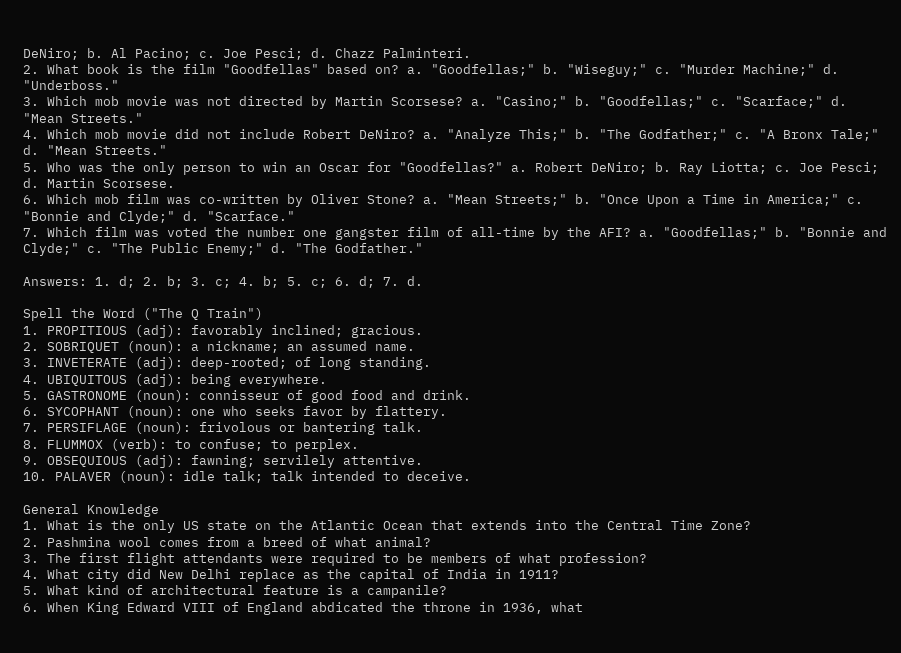DeNiro; b. Al Pacino; c. Joe Pesci; d. Chazz Palminteri.
2. What book is the film "Goodfellas" based on? a. "Goodfellas;" b. "Wiseguy;" c. "Murder Machine;" d. "Underboss."
3. Which mob movie was not directed by Martin Scorsese? a. "Casino;" b. "Goodfellas;" c. "Scarface;" d. "Mean Streets."
4. Which mob movie did not include Robert DeNiro? a. "Analyze This;" b. "The Godfather;" c. "A Bronx Tale;" d. "Mean Streets."
5. Who was the only person to win an Oscar for "Goodfellas?" a. Robert DeNiro; b. Ray Liotta; c. Joe Pesci; d. Martin Scorsese.
6. Which mob film was co-written by Oliver Stone? a. "Mean Streets;" b. "Once Upon a Time in America;" c. "Bonnie and Clyde;" d. "Scarface."
7. Which film was voted the number one gangster film of all-time by the AFI? a. "Goodfellas;" b. "Bonnie and Clyde;" c. "The Public Enemy;" d. "The Godfather."

Answers: 1. d; 2. b; 3. c; 4. b; 5. c; 6. d; 7. d.

Spell the Word ("The Q Train")
1. PROPITIOUS (adj): favorably inclined; gracious.
2. SOBRIQUET (noun): a nickname; an assumed name.
3. INVETERATE (adj): deep-rooted; of long standing.
4. UBIQUITOUS (adj): being everywhere.
5. GASTRONOME (noun): connisseur of good food and drink.
6. SYCOPHANT (noun): one who seeks favor by flattery.
7. PERSIFLAGE (noun): frivolous or bantering talk.
8. FLUMMOX (verb): to confuse; to perplex.
9. OBSEQUIOUS (adj): fawning; servilely attentive.
10. PALAVER (noun): idle talk; talk intended to deceive.

General Knowledge
1. What is the only US state on the Atlantic Ocean that extends into the Central Time Zone?
2. Pashmina wool comes from a breed of what animal?
3. The first flight attendants were required to be members of what profession?
4. What city did New Delhi replace as the capital of India in 1911?
5. What kind of architectural feature is a campanile?
6. When King Edward VIII of England abdicated the throne in 1936, what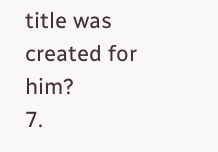title was created for him?
7.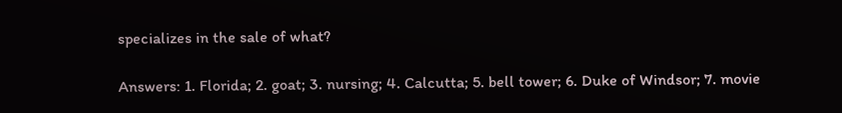specializes in the sale of what?

Answers: 1. Florida; 2. goat; 3. nursing; 4. Calcutta; 5. bell tower; 6. Duke of Windsor; 7. movie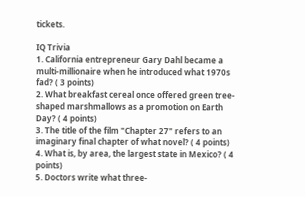tickets.

IQ Trivia
1. California entrepreneur Gary Dahl became a multi-millionaire when he introduced what 1970s fad? ( 3 points)
2. What breakfast cereal once offered green tree-shaped marshmallows as a promotion on Earth Day? ( 4 points)
3. The title of the film "Chapter 27" refers to an imaginary final chapter of what novel? ( 4 points)
4. What is, by area, the largest state in Mexico? ( 4 points)
5. Doctors write what three-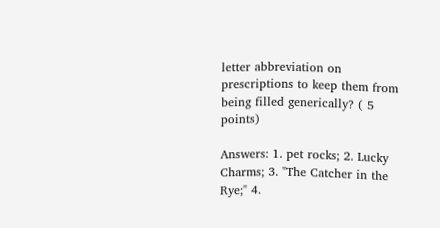letter abbreviation on prescriptions to keep them from being filled generically? ( 5 points)

Answers: 1. pet rocks; 2. Lucky Charms; 3. "The Catcher in the Rye;" 4.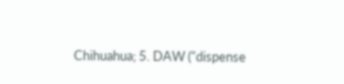Chihuahua; 5. DAW ("dispense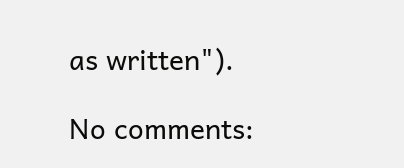as written").

No comments: